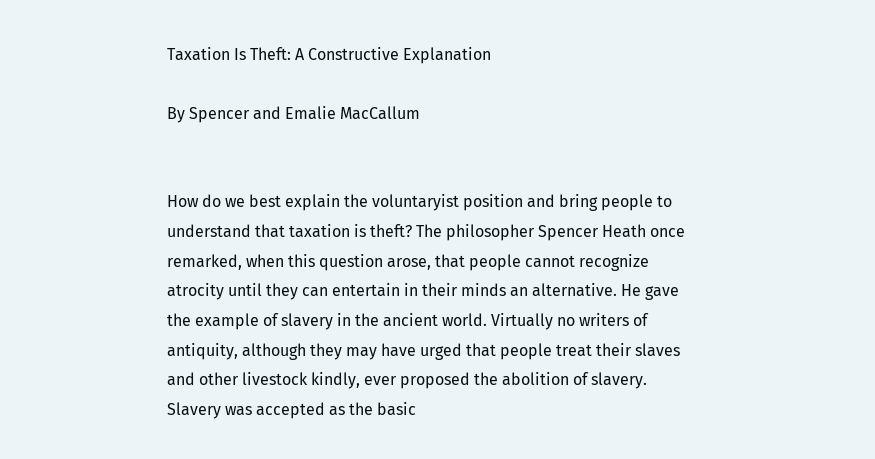Taxation Is Theft: A Constructive Explanation

By Spencer and Emalie MacCallum


How do we best explain the voluntaryist position and bring people to understand that taxation is theft? The philosopher Spencer Heath once remarked, when this question arose, that people cannot recognize atrocity until they can entertain in their minds an alternative. He gave the example of slavery in the ancient world. Virtually no writers of antiquity, although they may have urged that people treat their slaves and other livestock kindly, ever proposed the abolition of slavery. Slavery was accepted as the basic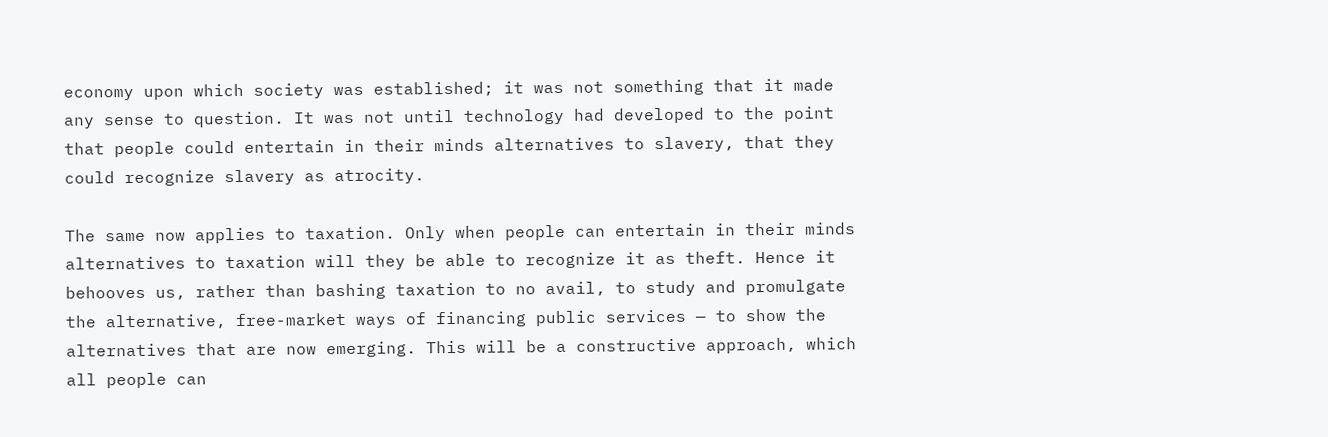economy upon which society was established; it was not something that it made any sense to question. It was not until technology had developed to the point that people could entertain in their minds alternatives to slavery, that they could recognize slavery as atrocity.

The same now applies to taxation. Only when people can entertain in their minds alternatives to taxation will they be able to recognize it as theft. Hence it behooves us, rather than bashing taxation to no avail, to study and promulgate the alternative, free-market ways of financing public services — to show the alternatives that are now emerging. This will be a constructive approach, which all people can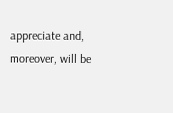appreciate and, moreover, will be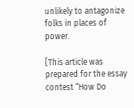unlikely to antagonize folks in places of power.

[This article was prepared for the essay contest “How Do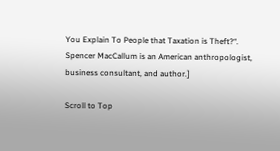You Explain To People that Taxation is Theft?“. Spencer MacCallum is an American anthropologist, business consultant, and author.]

Scroll to Top